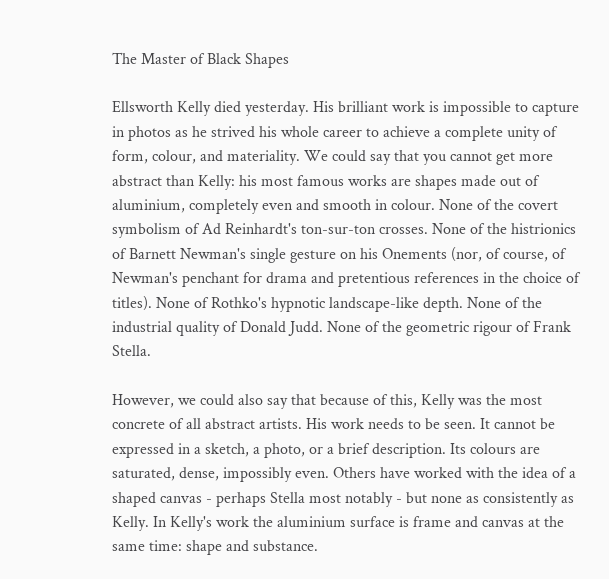The Master of Black Shapes

Ellsworth Kelly died yesterday. His brilliant work is impossible to capture in photos as he strived his whole career to achieve a complete unity of form, colour, and materiality. We could say that you cannot get more abstract than Kelly: his most famous works are shapes made out of aluminium, completely even and smooth in colour. None of the covert symbolism of Ad Reinhardt's ton-sur-ton crosses. None of the histrionics of Barnett Newman's single gesture on his Onements (nor, of course, of Newman's penchant for drama and pretentious references in the choice of titles). None of Rothko's hypnotic landscape-like depth. None of the industrial quality of Donald Judd. None of the geometric rigour of Frank Stella.

However, we could also say that because of this, Kelly was the most concrete of all abstract artists. His work needs to be seen. It cannot be expressed in a sketch, a photo, or a brief description. Its colours are saturated, dense, impossibly even. Others have worked with the idea of a shaped canvas - perhaps Stella most notably - but none as consistently as Kelly. In Kelly's work the aluminium surface is frame and canvas at the same time: shape and substance.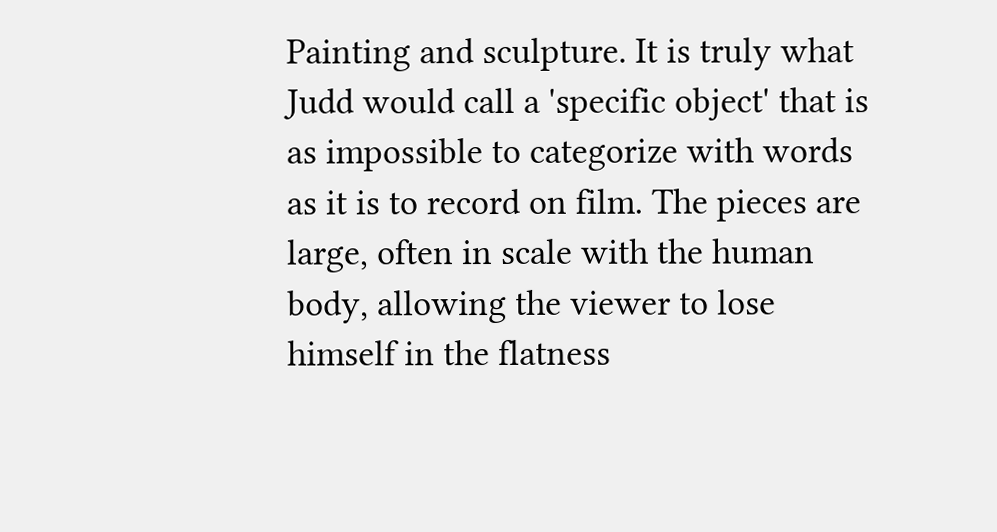Painting and sculpture. It is truly what Judd would call a 'specific object' that is as impossible to categorize with words as it is to record on film. The pieces are large, often in scale with the human body, allowing the viewer to lose himself in the flatness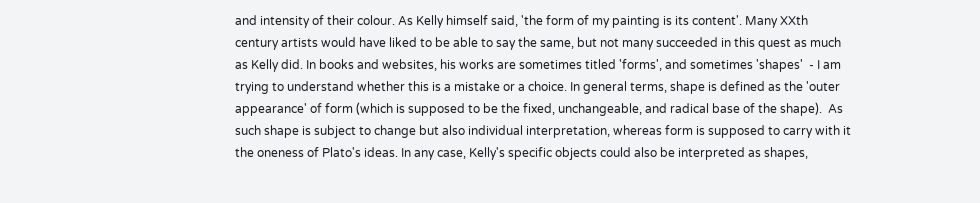and intensity of their colour. As Kelly himself said, 'the form of my painting is its content'. Many XXth century artists would have liked to be able to say the same, but not many succeeded in this quest as much as Kelly did. In books and websites, his works are sometimes titled 'forms', and sometimes 'shapes'  - I am trying to understand whether this is a mistake or a choice. In general terms, shape is defined as the 'outer appearance' of form (which is supposed to be the fixed, unchangeable, and radical base of the shape).  As such shape is subject to change but also individual interpretation, whereas form is supposed to carry with it the oneness of Plato's ideas. In any case, Kelly's specific objects could also be interpreted as shapes,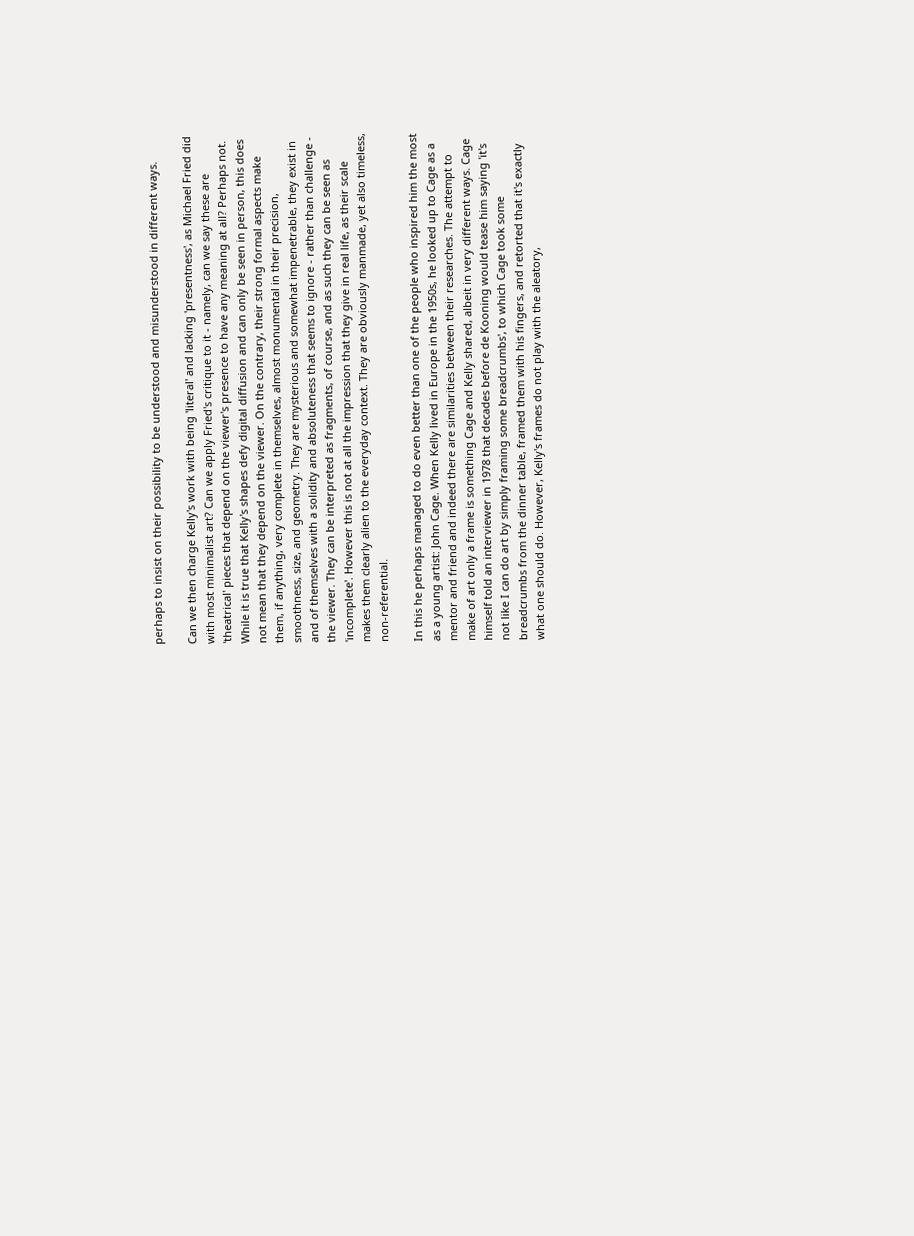perhaps to insist on their possibility to be understood and misunderstood in different ways.

Can we then charge Kelly's work with being 'literal' and lacking 'presentness', as Michael Fried did with most minimalist art? Can we apply Fried's critique to it - namely, can we say these are 'theatrical' pieces that depend on the viewer's presence to have any meaning at all? Perhaps not. While it is true that Kelly's shapes defy digital diffusion and can only be seen in person, this does not mean that they depend on the viewer. On the contrary, their strong formal aspects make them, if anything, very complete in themselves, almost monumental in their precision, smoothness, size, and geometry. They are mysterious and somewhat impenetrable, they exist in and of themselves with a solidity and absoluteness that seems to ignore - rather than challenge - the viewer. They can be interpreted as fragments, of course, and as such they can be seen as 'incomplete'. However this is not at all the impression that they give in real life, as their scale makes them clearly alien to the everyday context. They are obviously manmade, yet also timeless, non-referential.

In this he perhaps managed to do even better than one of the people who inspired him the most as a young artist: John Cage. When Kelly lived in Europe in the 1950s, he looked up to Cage as a mentor and friend and indeed there are similarities between their researches. The attempt to make of art only a frame is something Cage and Kelly shared, albeit in very different ways. Cage himself told an interviewer in 1978 that decades before de Kooning would tease him saying 'it's not like I can do art by simply framing some breadcrumbs', to which Cage took some breadcrumbs from the dinner table, framed them with his fingers, and retorted that it's exactly what one should do. However, Kelly's frames do not play with the aleatory,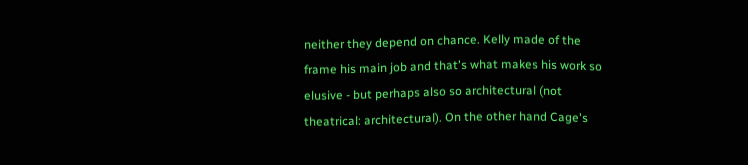neither they depend on chance. Kelly made of the frame his main job and that's what makes his work so elusive - but perhaps also so architectural (not theatrical: architectural). On the other hand Cage's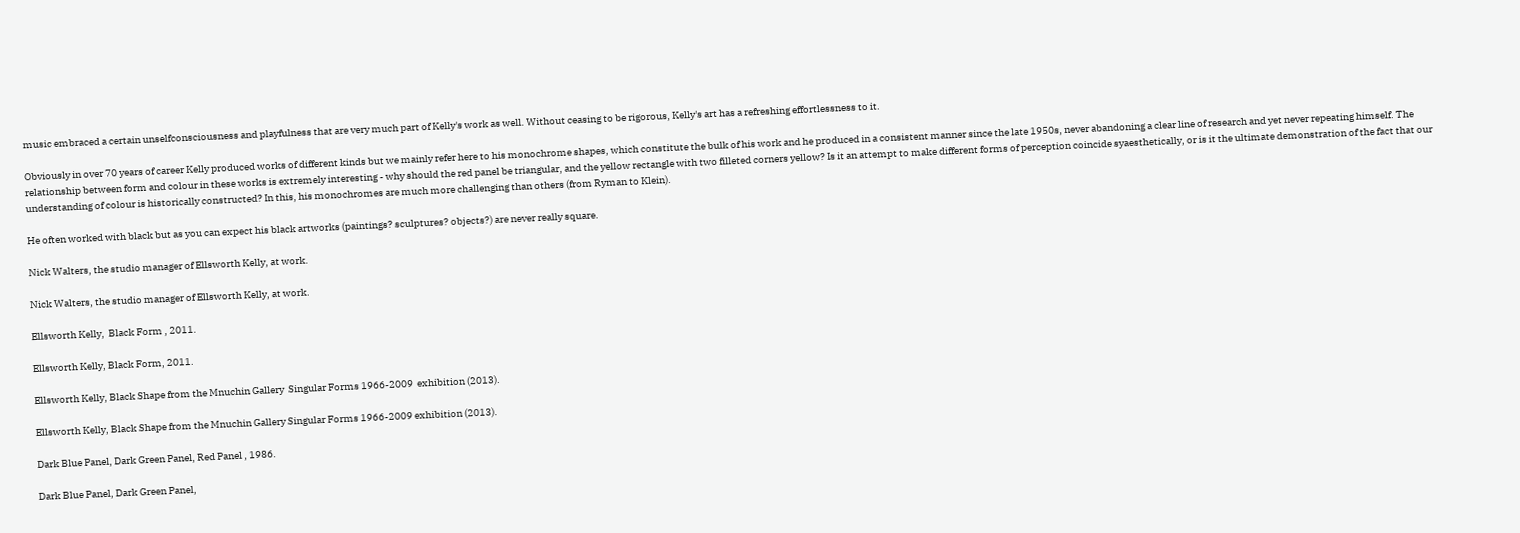music embraced a certain unselfconsciousness and playfulness that are very much part of Kelly's work as well. Without ceasing to be rigorous, Kelly's art has a refreshing effortlessness to it.

Obviously in over 70 years of career Kelly produced works of different kinds but we mainly refer here to his monochrome shapes, which constitute the bulk of his work and he produced in a consistent manner since the late 1950s, never abandoning a clear line of research and yet never repeating himself. The relationship between form and colour in these works is extremely interesting - why should the red panel be triangular, and the yellow rectangle with two filleted corners yellow? Is it an attempt to make different forms of perception coincide syaesthetically, or is it the ultimate demonstration of the fact that our understanding of colour is historically constructed? In this, his monochromes are much more challenging than others (from Ryman to Klein).

He often worked with black but as you can expect his black artworks (paintings? sculptures? objects?) are never really square.

Nick Walters, the studio manager of Ellsworth Kelly, at work.

Nick Walters, the studio manager of Ellsworth Kelly, at work.

Ellsworth Kelly,  Black Form , 2011.

Ellsworth Kelly, Black Form, 2011.

Ellsworth Kelly, Black Shape from the Mnuchin Gallery  Singular Forms 1966-2009  exhibition (2013).

Ellsworth Kelly, Black Shape from the Mnuchin Gallery Singular Forms 1966-2009 exhibition (2013).

Dark Blue Panel, Dark Green Panel, Red Panel , 1986.

Dark Blue Panel, Dark Green Panel,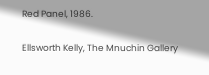Red Panel, 1986.

Ellsworth Kelly, The Mnuchin Gallery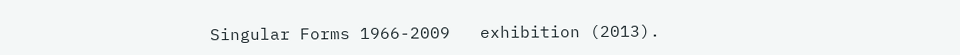Singular Forms 1966-2009   exhibition (2013).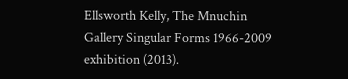Ellsworth Kelly, The Mnuchin Gallery Singular Forms 1966-2009 exhibition (2013).